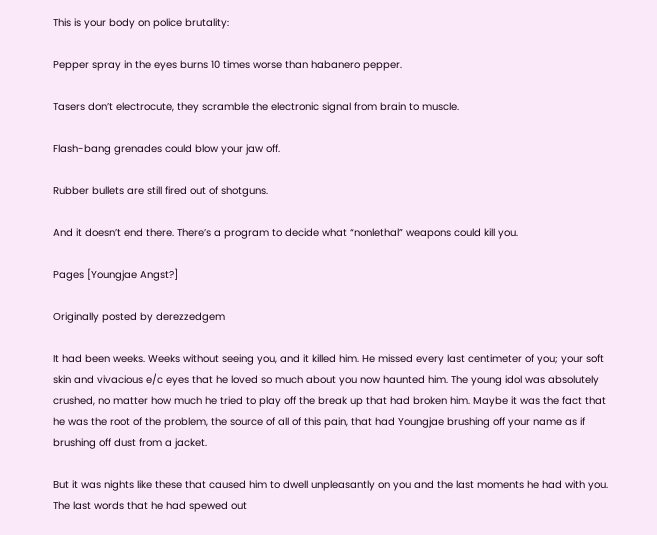This is your body on police brutality:

Pepper spray in the eyes burns 10 times worse than habanero pepper.

Tasers don’t electrocute, they scramble the electronic signal from brain to muscle.

Flash-bang grenades could blow your jaw off.

Rubber bullets are still fired out of shotguns.

And it doesn’t end there. There’s a program to decide what “nonlethal” weapons could kill you.

Pages [Youngjae Angst?]

Originally posted by derezzedgem

It had been weeks. Weeks without seeing you, and it killed him. He missed every last centimeter of you; your soft skin and vivacious e/c eyes that he loved so much about you now haunted him. The young idol was absolutely crushed, no matter how much he tried to play off the break up that had broken him. Maybe it was the fact that he was the root of the problem, the source of all of this pain, that had Youngjae brushing off your name as if brushing off dust from a jacket.

But it was nights like these that caused him to dwell unpleasantly on you and the last moments he had with you. The last words that he had spewed out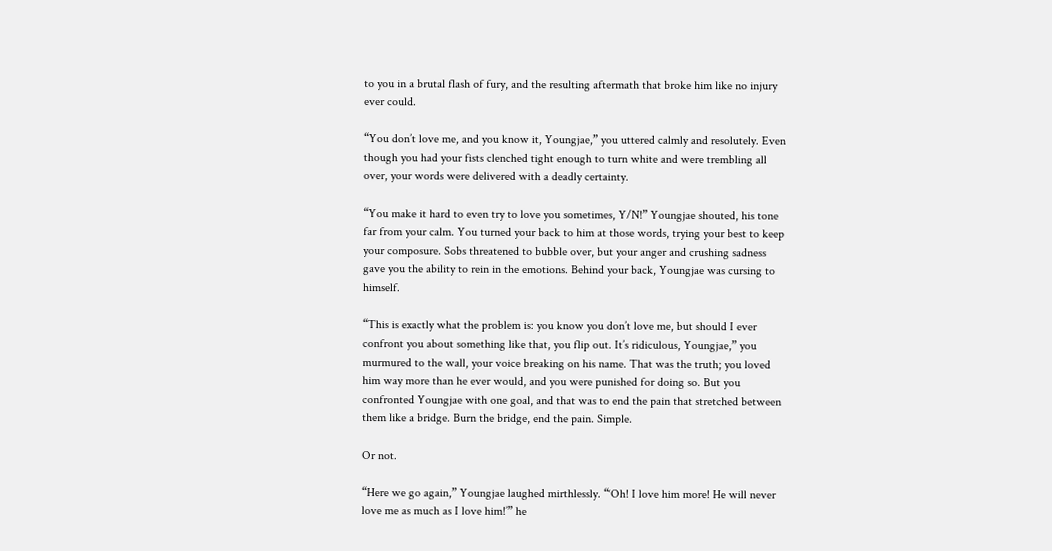to you in a brutal flash of fury, and the resulting aftermath that broke him like no injury ever could.

“You don’t love me, and you know it, Youngjae,” you uttered calmly and resolutely. Even though you had your fists clenched tight enough to turn white and were trembling all over, your words were delivered with a deadly certainty.

“You make it hard to even try to love you sometimes, Y/N!” Youngjae shouted, his tone far from your calm. You turned your back to him at those words, trying your best to keep your composure. Sobs threatened to bubble over, but your anger and crushing sadness gave you the ability to rein in the emotions. Behind your back, Youngjae was cursing to himself.

“This is exactly what the problem is: you know you don’t love me, but should I ever confront you about something like that, you flip out. It’s ridiculous, Youngjae,” you murmured to the wall, your voice breaking on his name. That was the truth; you loved him way more than he ever would, and you were punished for doing so. But you confronted Youngjae with one goal, and that was to end the pain that stretched between them like a bridge. Burn the bridge, end the pain. Simple.

Or not.

“Here we go again,” Youngjae laughed mirthlessly. “‘Oh! I love him more! He will never love me as much as I love him!’” he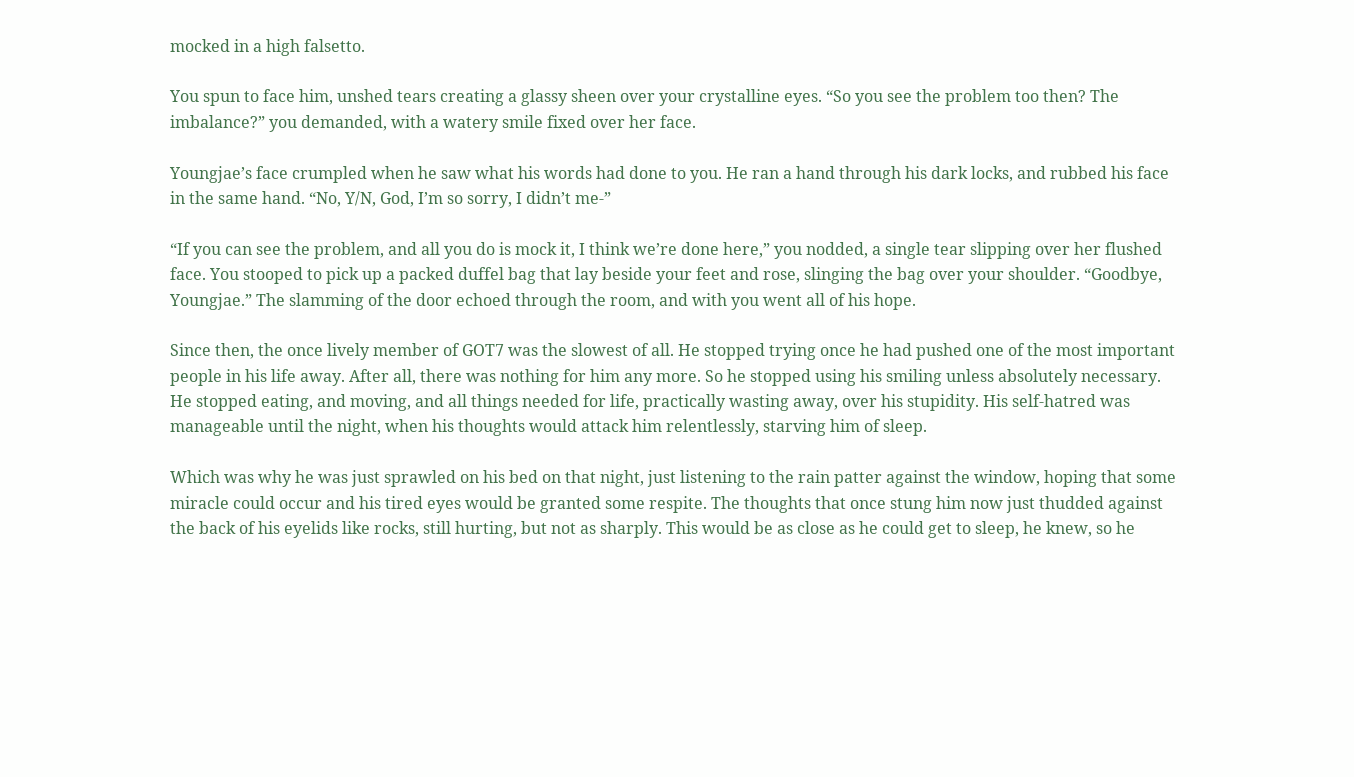mocked in a high falsetto.

You spun to face him, unshed tears creating a glassy sheen over your crystalline eyes. “So you see the problem too then? The imbalance?” you demanded, with a watery smile fixed over her face.

Youngjae’s face crumpled when he saw what his words had done to you. He ran a hand through his dark locks, and rubbed his face in the same hand. “No, Y/N, God, I’m so sorry, I didn’t me-”

“If you can see the problem, and all you do is mock it, I think we’re done here,” you nodded, a single tear slipping over her flushed face. You stooped to pick up a packed duffel bag that lay beside your feet and rose, slinging the bag over your shoulder. “Goodbye, Youngjae.” The slamming of the door echoed through the room, and with you went all of his hope.

Since then, the once lively member of GOT7 was the slowest of all. He stopped trying once he had pushed one of the most important people in his life away. After all, there was nothing for him any more. So he stopped using his smiling unless absolutely necessary. He stopped eating, and moving, and all things needed for life, practically wasting away, over his stupidity. His self-hatred was manageable until the night, when his thoughts would attack him relentlessly, starving him of sleep.

Which was why he was just sprawled on his bed on that night, just listening to the rain patter against the window, hoping that some miracle could occur and his tired eyes would be granted some respite. The thoughts that once stung him now just thudded against the back of his eyelids like rocks, still hurting, but not as sharply. This would be as close as he could get to sleep, he knew, so he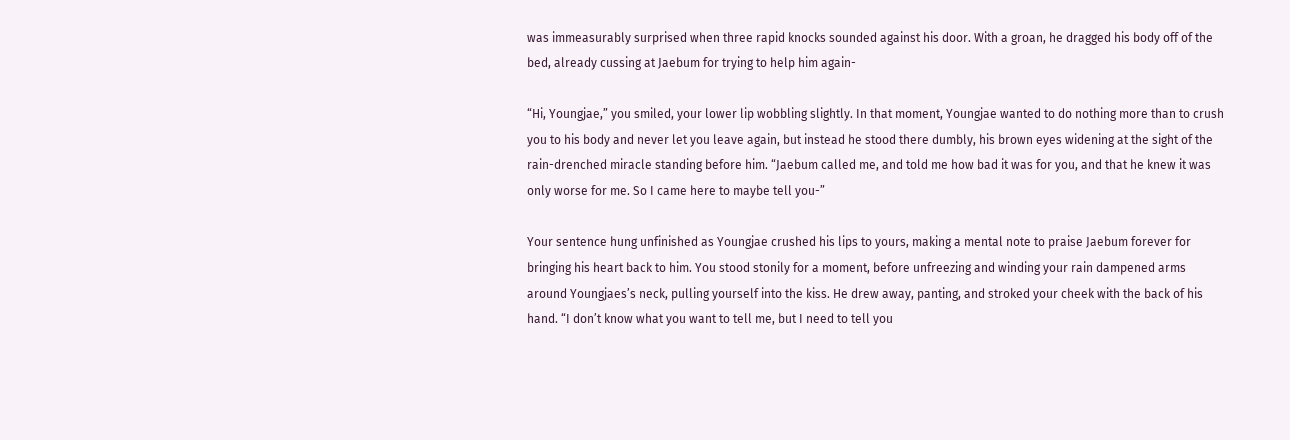was immeasurably surprised when three rapid knocks sounded against his door. With a groan, he dragged his body off of the bed, already cussing at Jaebum for trying to help him again-

“Hi, Youngjae,” you smiled, your lower lip wobbling slightly. In that moment, Youngjae wanted to do nothing more than to crush you to his body and never let you leave again, but instead he stood there dumbly, his brown eyes widening at the sight of the rain-drenched miracle standing before him. “Jaebum called me, and told me how bad it was for you, and that he knew it was only worse for me. So I came here to maybe tell you-”

Your sentence hung unfinished as Youngjae crushed his lips to yours, making a mental note to praise Jaebum forever for bringing his heart back to him. You stood stonily for a moment, before unfreezing and winding your rain dampened arms around Youngjaes’s neck, pulling yourself into the kiss. He drew away, panting, and stroked your cheek with the back of his hand. “I don’t know what you want to tell me, but I need to tell you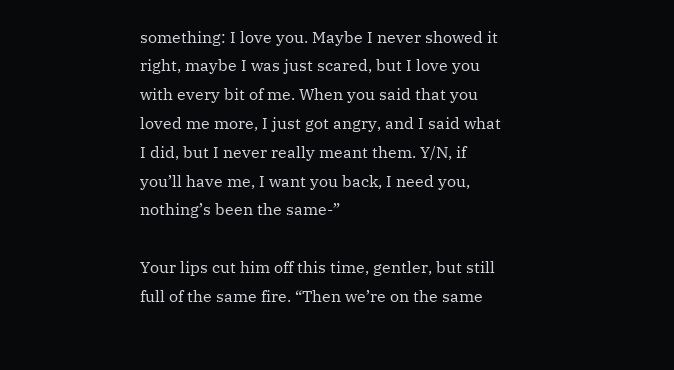something: I love you. Maybe I never showed it right, maybe I was just scared, but I love you with every bit of me. When you said that you loved me more, I just got angry, and I said what I did, but I never really meant them. Y/N, if you’ll have me, I want you back, I need you, nothing’s been the same-”

Your lips cut him off this time, gentler, but still full of the same fire. “Then we’re on the same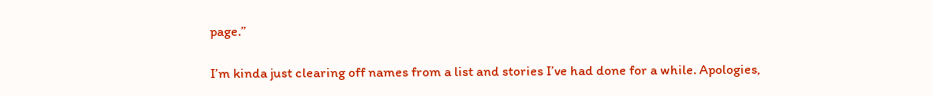page.”

I’m kinda just clearing off names from a list and stories I’ve had done for a while. Apologies,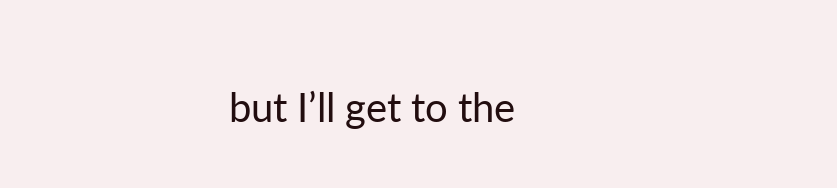but I’ll get to the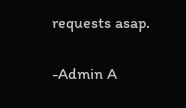requests asap.

-Admin A